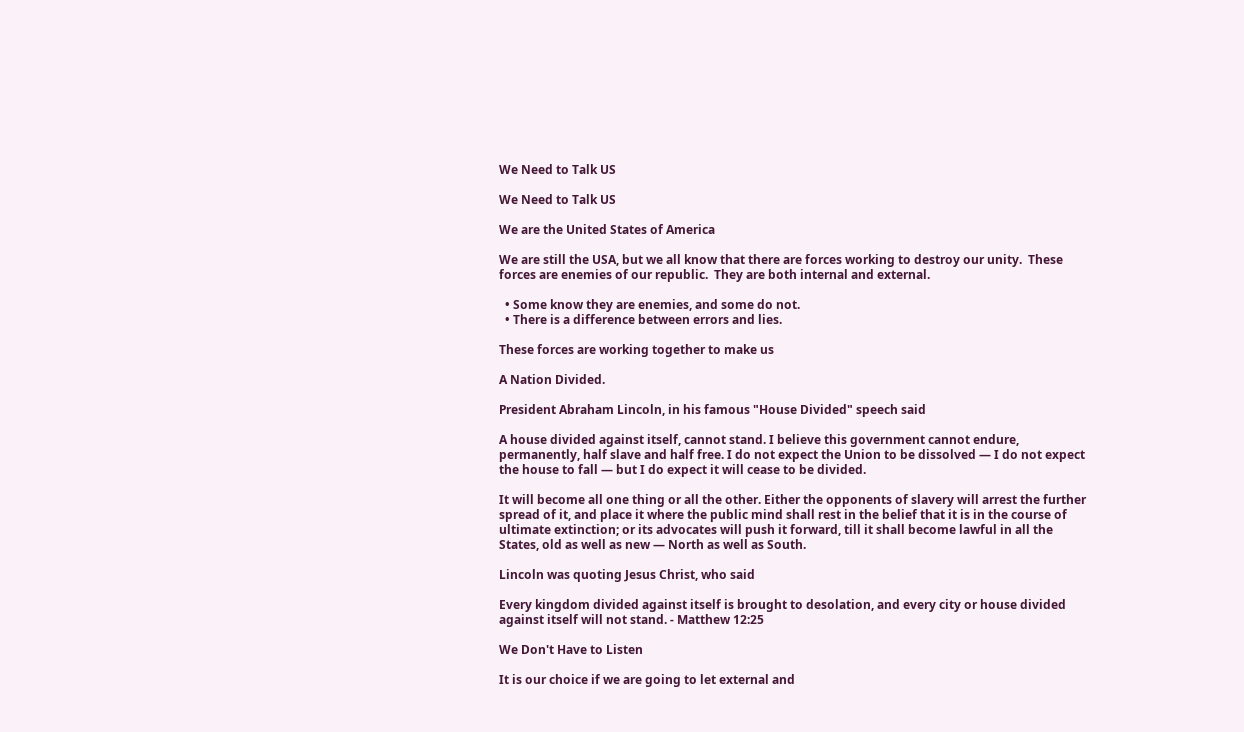We Need to Talk US

We Need to Talk US

We are the United States of America

We are still the USA, but we all know that there are forces working to destroy our unity.  These forces are enemies of our republic.  They are both internal and external.

  • Some know they are enemies, and some do not.
  • There is a difference between errors and lies.

These forces are working together to make us

A Nation Divided.

President Abraham Lincoln, in his famous "House Divided" speech said

A house divided against itself, cannot stand. I believe this government cannot endure, permanently, half slave and half free. I do not expect the Union to be dissolved — I do not expect the house to fall — but I do expect it will cease to be divided.

It will become all one thing or all the other. Either the opponents of slavery will arrest the further spread of it, and place it where the public mind shall rest in the belief that it is in the course of ultimate extinction; or its advocates will push it forward, till it shall become lawful in all the States, old as well as new — North as well as South.

Lincoln was quoting Jesus Christ, who said

Every kingdom divided against itself is brought to desolation, and every city or house divided against itself will not stand. - Matthew 12:25

We Don't Have to Listen

It is our choice if we are going to let external and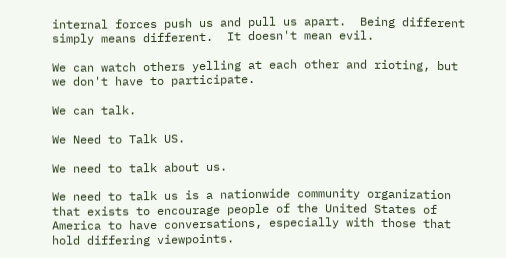internal forces push us and pull us apart.  Being different simply means different.  It doesn't mean evil.

We can watch others yelling at each other and rioting, but we don't have to participate.

We can talk.

We Need to Talk US.

We need to talk about us.

We need to talk us is a nationwide community organization that exists to encourage people of the United States of America to have conversations, especially with those that hold differing viewpoints.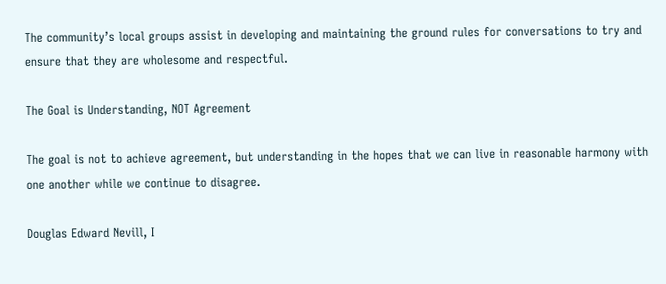The community’s local groups assist in developing and maintaining the ground rules for conversations to try and ensure that they are wholesome and respectful.

The Goal is Understanding, NOT Agreement

The goal is not to achieve agreement, but understanding in the hopes that we can live in reasonable harmony with one another while we continue to disagree.

Douglas Edward Nevill, I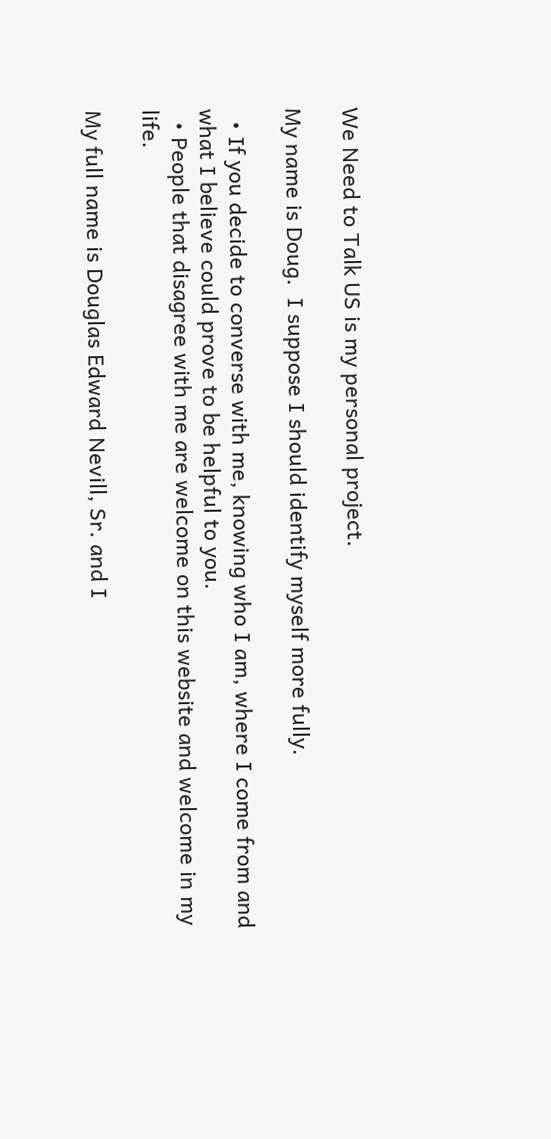We Need to Talk US is my personal project.

My name is Doug.  I suppose I should identify myself more fully.

  • If you decide to converse with me, knowing who I am, where I come from and what I believe could prove to be helpful to you.
  • People that disagree with me are welcome on this website and welcome in my life.

My full name is Douglas Edward Nevill, Sr. and I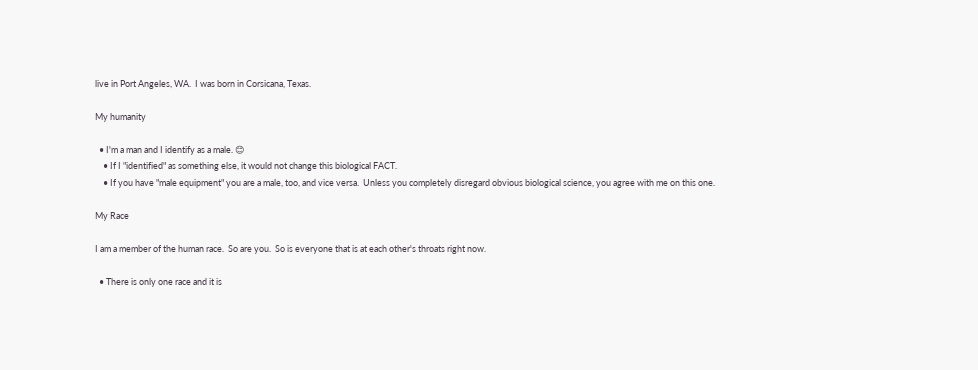live in Port Angeles, WA.  I was born in Corsicana, Texas.

My humanity

  • I'm a man and I identify as a male. 😊
    • If I "identified" as something else, it would not change this biological FACT.
    • If you have "male equipment" you are a male, too, and vice versa.  Unless you completely disregard obvious biological science, you agree with me on this one.

My Race

I am a member of the human race.  So are you.  So is everyone that is at each other's throats right now.

  • There is only one race and it is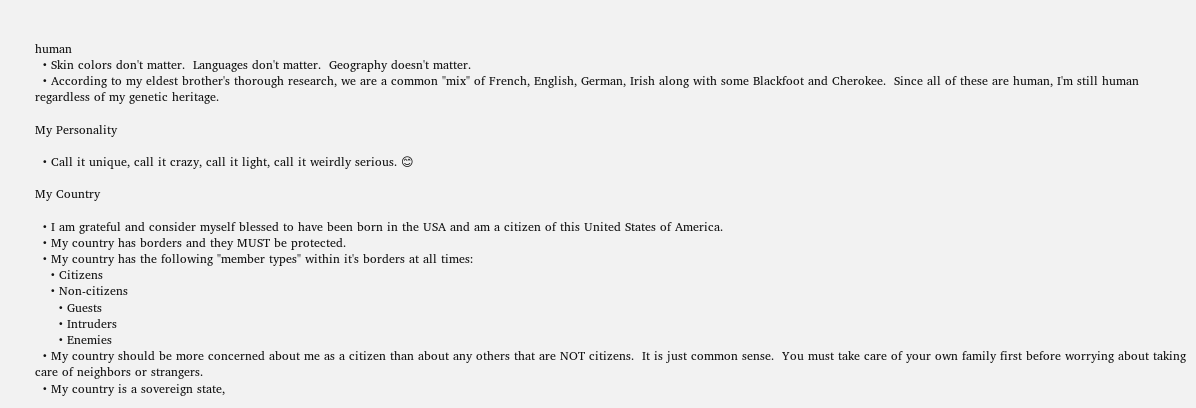human
  • Skin colors don't matter.  Languages don't matter.  Geography doesn't matter.
  • According to my eldest brother's thorough research, we are a common "mix" of French, English, German, Irish along with some Blackfoot and Cherokee.  Since all of these are human, I'm still human regardless of my genetic heritage.

My Personality

  • Call it unique, call it crazy, call it light, call it weirdly serious. 😊

My Country

  • I am grateful and consider myself blessed to have been born in the USA and am a citizen of this United States of America.
  • My country has borders and they MUST be protected.
  • My country has the following "member types" within it's borders at all times:
    • Citizens
    • Non-citizens
      • Guests
      • Intruders
      • Enemies
  • My country should be more concerned about me as a citizen than about any others that are NOT citizens.  It is just common sense.  You must take care of your own family first before worrying about taking care of neighbors or strangers.
  • My country is a sovereign state,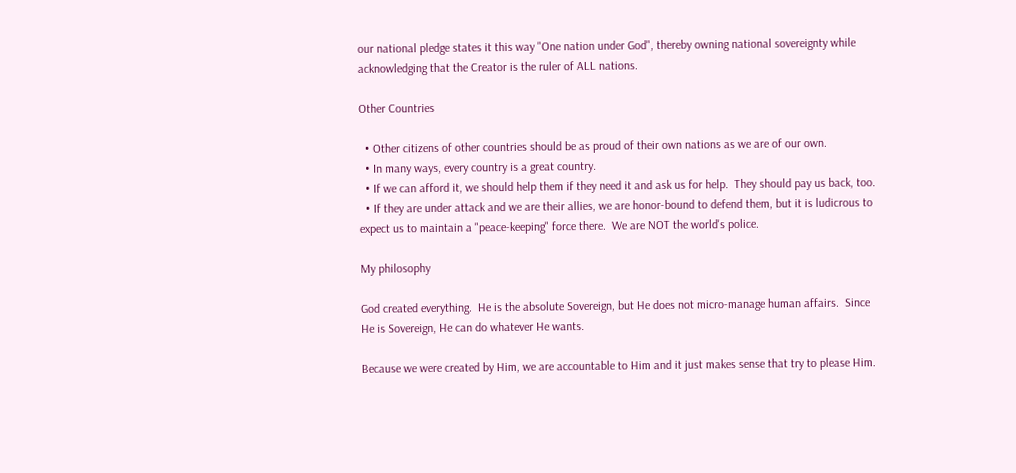our national pledge states it this way "One nation under God", thereby owning national sovereignty while acknowledging that the Creator is the ruler of ALL nations.

Other Countries

  • Other citizens of other countries should be as proud of their own nations as we are of our own.
  • In many ways, every country is a great country.
  • If we can afford it, we should help them if they need it and ask us for help.  They should pay us back, too.
  • If they are under attack and we are their allies, we are honor-bound to defend them, but it is ludicrous to expect us to maintain a "peace-keeping" force there.  We are NOT the world's police.

My philosophy

God created everything.  He is the absolute Sovereign, but He does not micro-manage human affairs.  Since He is Sovereign, He can do whatever He wants.

Because we were created by Him, we are accountable to Him and it just makes sense that try to please Him.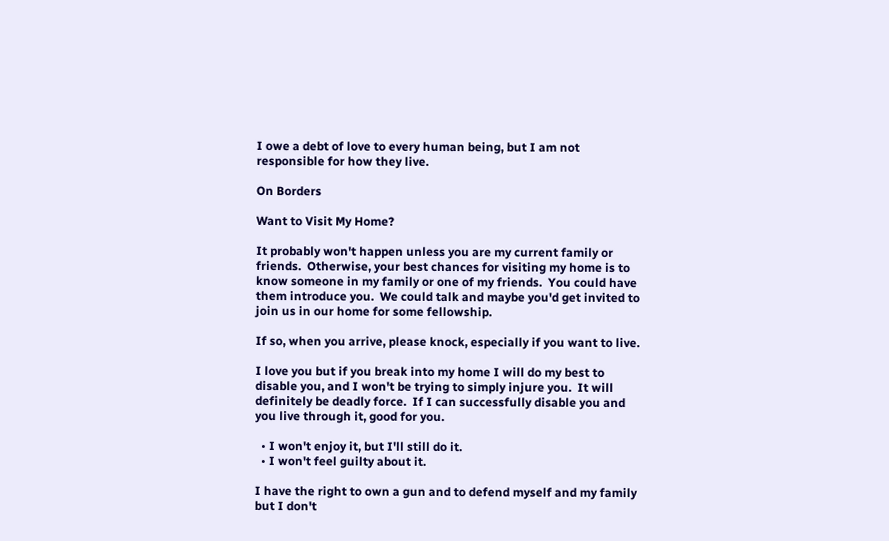I owe a debt of love to every human being, but I am not responsible for how they live.

On Borders

Want to Visit My Home?

It probably won't happen unless you are my current family or friends.  Otherwise, your best chances for visiting my home is to know someone in my family or one of my friends.  You could have them introduce you.  We could talk and maybe you'd get invited to join us in our home for some fellowship.

If so, when you arrive, please knock, especially if you want to live.

I love you but if you break into my home I will do my best to disable you, and I won't be trying to simply injure you.  It will definitely be deadly force.  If I can successfully disable you and you live through it, good for you.

  • I won't enjoy it, but I'll still do it.
  • I won't feel guilty about it.

I have the right to own a gun and to defend myself and my family but I don't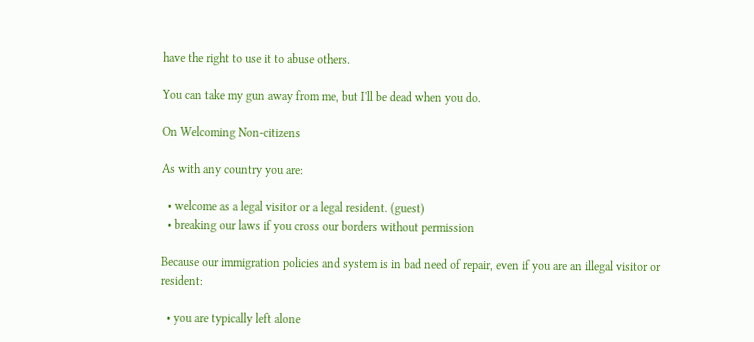have the right to use it to abuse others.

You can take my gun away from me, but I'll be dead when you do.

On Welcoming Non-citizens

As with any country you are:

  • welcome as a legal visitor or a legal resident. (guest)
  • breaking our laws if you cross our borders without permission

Because our immigration policies and system is in bad need of repair, even if you are an illegal visitor or resident:

  • you are typically left alone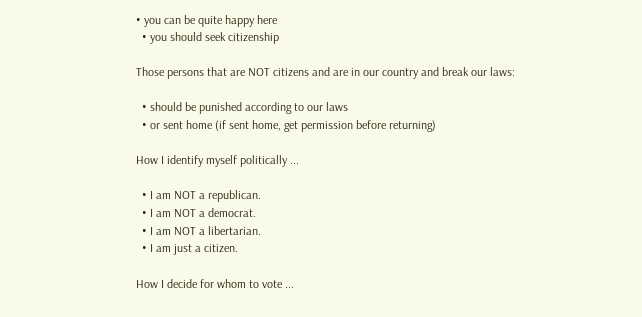• you can be quite happy here
  • you should seek citizenship

Those persons that are NOT citizens and are in our country and break our laws:

  • should be punished according to our laws
  • or sent home (if sent home, get permission before returning)

How I identify myself politically ...

  • I am NOT a republican.
  • I am NOT a democrat.
  • I am NOT a libertarian.
  • I am just a citizen.

How I decide for whom to vote ...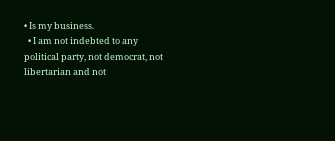• Is my business.
  • I am not indebted to any political party, not democrat, not libertarian and not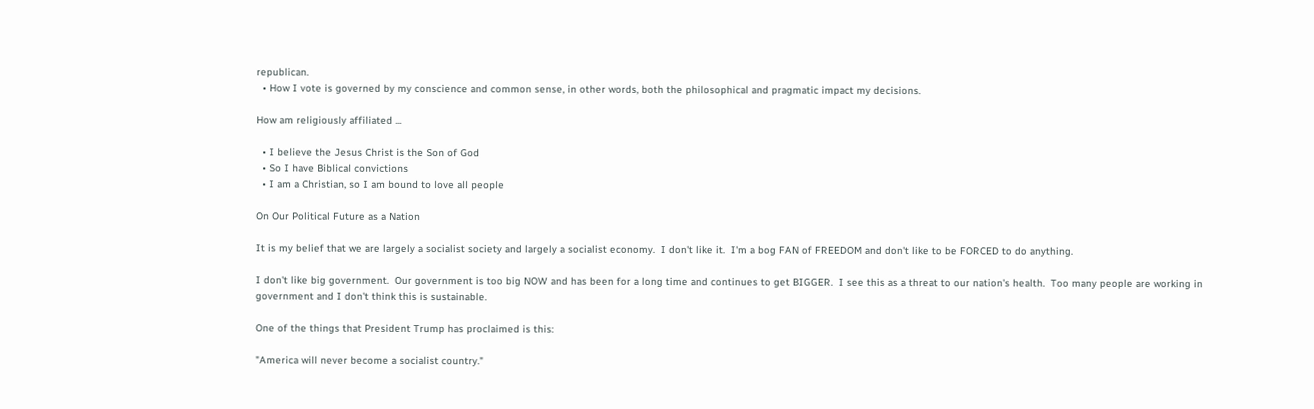republican.
  • How I vote is governed by my conscience and common sense, in other words, both the philosophical and pragmatic impact my decisions.

How am religiously affiliated ...

  • I believe the Jesus Christ is the Son of God
  • So I have Biblical convictions
  • I am a Christian, so I am bound to love all people

On Our Political Future as a Nation

It is my belief that we are largely a socialist society and largely a socialist economy.  I don't like it.  I'm a bog FAN of FREEDOM and don't like to be FORCED to do anything.

I don't like big government.  Our government is too big NOW and has been for a long time and continues to get BIGGER.  I see this as a threat to our nation's health.  Too many people are working in government and I don't think this is sustainable.

One of the things that President Trump has proclaimed is this:

"America will never become a socialist country."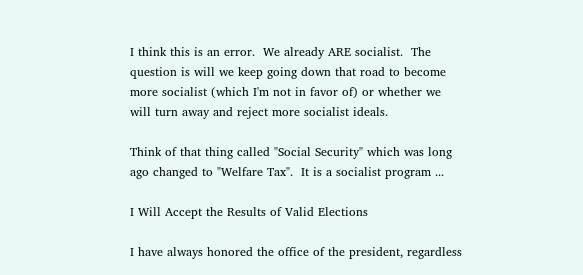I think this is an error.  We already ARE socialist.  The question is will we keep going down that road to become more socialist (which I'm not in favor of) or whether we will turn away and reject more socialist ideals.

Think of that thing called "Social Security" which was long ago changed to "Welfare Tax".  It is a socialist program ...

I Will Accept the Results of Valid Elections

I have always honored the office of the president, regardless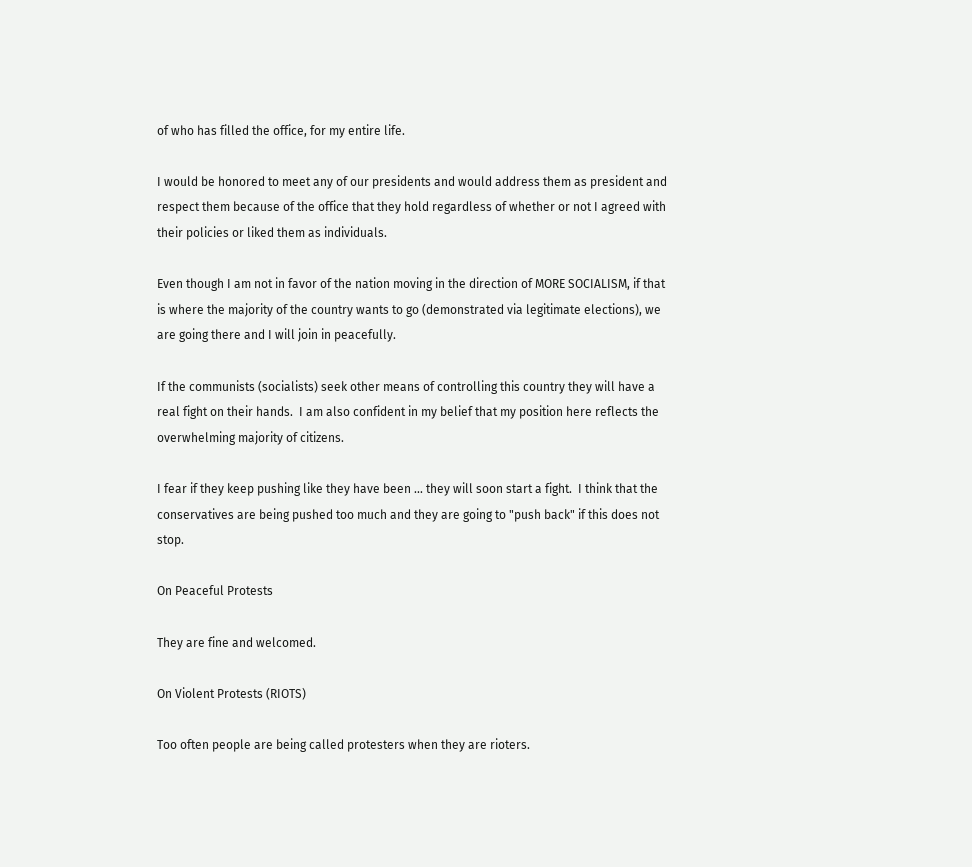of who has filled the office, for my entire life.

I would be honored to meet any of our presidents and would address them as president and respect them because of the office that they hold regardless of whether or not I agreed with their policies or liked them as individuals.

Even though I am not in favor of the nation moving in the direction of MORE SOCIALISM, if that is where the majority of the country wants to go (demonstrated via legitimate elections), we are going there and I will join in peacefully.

If the communists (socialists) seek other means of controlling this country they will have a real fight on their hands.  I am also confident in my belief that my position here reflects the overwhelming majority of citizens.

I fear if they keep pushing like they have been ... they will soon start a fight.  I think that the conservatives are being pushed too much and they are going to "push back" if this does not stop.

On Peaceful Protests

They are fine and welcomed.

On Violent Protests (RIOTS)

Too often people are being called protesters when they are rioters.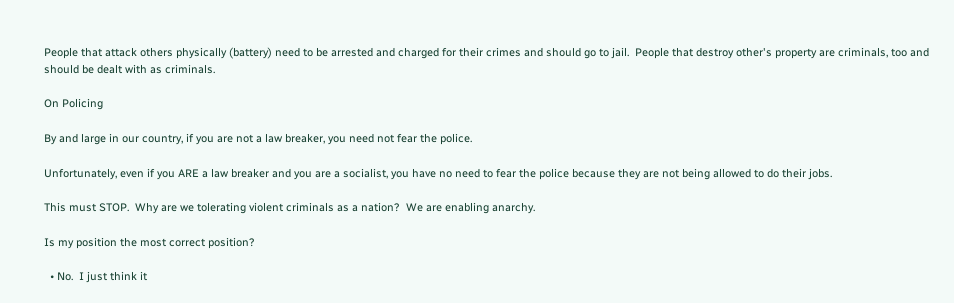People that attack others physically (battery) need to be arrested and charged for their crimes and should go to jail.  People that destroy other's property are criminals, too and should be dealt with as criminals.

On Policing

By and large in our country, if you are not a law breaker, you need not fear the police.

Unfortunately, even if you ARE a law breaker and you are a socialist, you have no need to fear the police because they are not being allowed to do their jobs.

This must STOP.  Why are we tolerating violent criminals as a nation?  We are enabling anarchy.

Is my position the most correct position?

  • No.  I just think it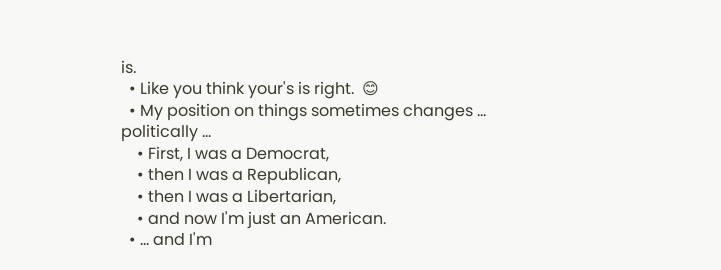is.
  • Like you think your's is right.  😊
  • My position on things sometimes changes ... politically ...
    • First, I was a Democrat,
    • then I was a Republican,
    • then I was a Libertarian,
    • and now I'm just an American.
  • ... and I'm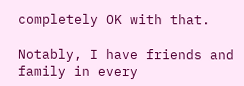completely OK with that.

Notably, I have friends and family in every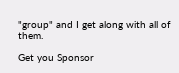"group" and I get along with all of them.

Get you Sponsor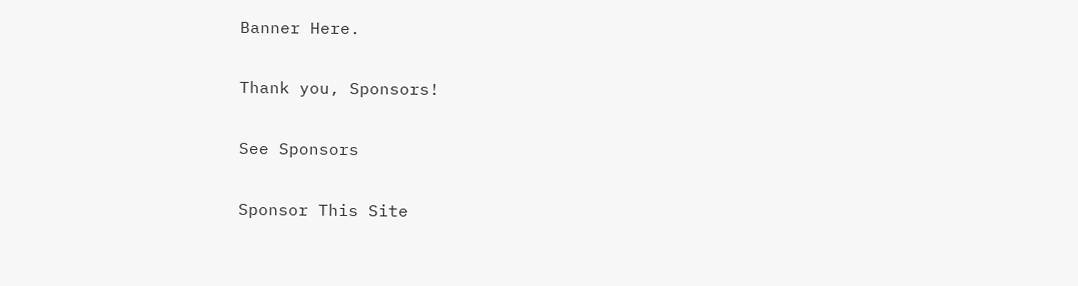Banner Here.

Thank you, Sponsors!

See Sponsors

Sponsor This Site